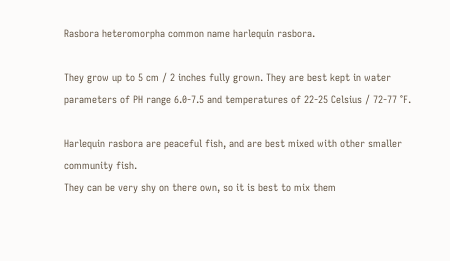Rasbora heteromorpha common name harlequin rasbora.

They grow up to 5 cm / 2 inches fully grown. They are best kept in water parameters of PH range 6.0-7.5 and temperatures of 22-25 Celsius / 72-77 °F.

Harlequin rasbora are peaceful fish, and are best mixed with other smaller community fish.
They can be very shy on there own, so it is best to mix them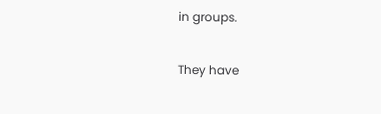in groups.

They have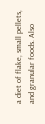a diet of flake, small pellets, and granular foods. Also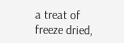a treat of freeze dried,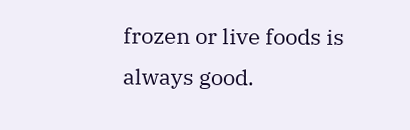frozen or live foods is always good.